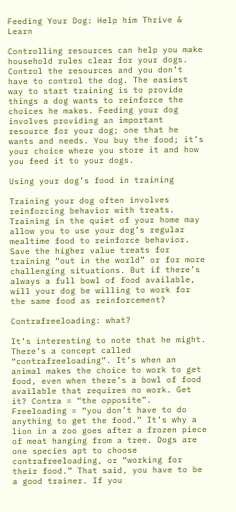Feeding Your Dog: Help him Thrive & Learn

Controlling resources can help you make household rules clear for your dogs. Control the resources and you don’t have to control the dog. The easiest way to start training is to provide things a dog wants to reinforce the choices he makes. Feeding your dog involves providing an important resource for your dog; one that he wants and needs. You buy the food; it’s your choice where you store it and how you feed it to your dogs.

Using your dog’s food in training

Training your dog often involves reinforcing behavior with treats. Training in the quiet of your home may allow you to use your dog’s regular mealtime food to reinforce behavior. Save the higher value treats for training “out in the world” or for more challenging situations. But if there’s always a full bowl of food available, will your dog be willing to work for the same food as reinforcement?

Contrafreeloading: what?

It’s interesting to note that he might. There’s a concept called “contrafreeloading”. It’s when an animal makes the choice to work to get food, even when there’s a bowl of food available that requires no work. Get it? Contra = “the opposite”. Freeloading = “you don’t have to do anything to get the food.” It’s why a lion in a zoo goes after a frozen piece of meat hanging from a tree. Dogs are one species apt to choose contrafreeloading, or “working for their food.” That said, you have to be a good trainer. If you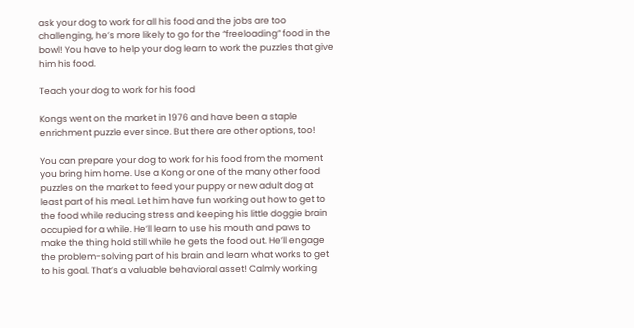ask your dog to work for all his food and the jobs are too challenging, he’s more likely to go for the “freeloading” food in the bowl! You have to help your dog learn to work the puzzles that give him his food.

Teach your dog to work for his food

Kongs went on the market in 1976 and have been a staple enrichment puzzle ever since. But there are other options, too!

You can prepare your dog to work for his food from the moment you bring him home. Use a Kong or one of the many other food puzzles on the market to feed your puppy or new adult dog at least part of his meal. Let him have fun working out how to get to the food while reducing stress and keeping his little doggie brain occupied for a while. He’ll learn to use his mouth and paws to make the thing hold still while he gets the food out. He’ll engage the problem-solving part of his brain and learn what works to get to his goal. That’s a valuable behavioral asset! Calmly working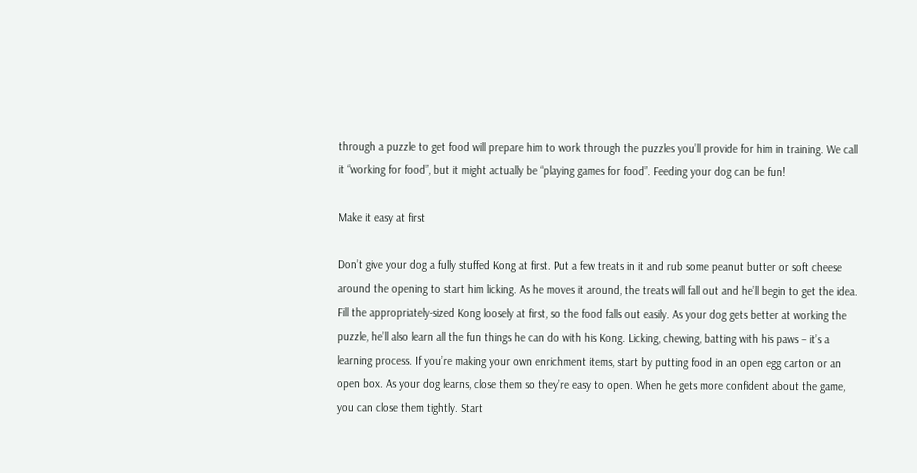through a puzzle to get food will prepare him to work through the puzzles you’ll provide for him in training. We call it “working for food”, but it might actually be “playing games for food”. Feeding your dog can be fun!

Make it easy at first

Don’t give your dog a fully stuffed Kong at first. Put a few treats in it and rub some peanut butter or soft cheese around the opening to start him licking. As he moves it around, the treats will fall out and he’ll begin to get the idea. Fill the appropriately-sized Kong loosely at first, so the food falls out easily. As your dog gets better at working the puzzle, he’ll also learn all the fun things he can do with his Kong. Licking, chewing, batting with his paws – it’s a learning process. If you’re making your own enrichment items, start by putting food in an open egg carton or an open box. As your dog learns, close them so they’re easy to open. When he gets more confident about the game, you can close them tightly. Start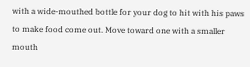with a wide-mouthed bottle for your dog to hit with his paws to make food come out. Move toward one with a smaller mouth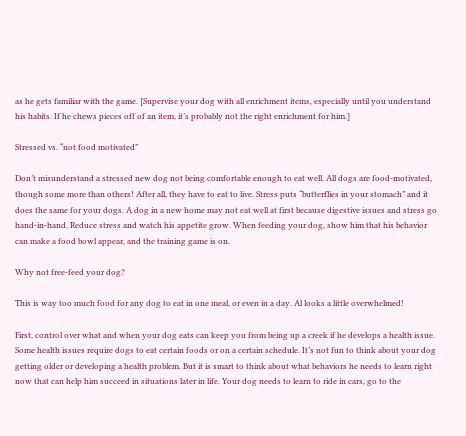as he gets familiar with the game. [Supervise your dog with all enrichment items, especially until you understand his habits. If he chews pieces off of an item, it’s probably not the right enrichment for him.]

Stressed vs. “not food motivated”

Don’t misunderstand a stressed new dog not being comfortable enough to eat well. All dogs are food-motivated, though some more than others! After all, they have to eat to live. Stress puts “butterflies in your stomach” and it does the same for your dogs. A dog in a new home may not eat well at first because digestive issues and stress go hand-in-hand. Reduce stress and watch his appetite grow. When feeding your dog, show him that his behavior can make a food bowl appear, and the training game is on.

Why not free-feed your dog?

This is way too much food for any dog to eat in one meal, or even in a day. Al looks a little overwhelmed!

First, control over what and when your dog eats can keep you from being up a creek if he develops a health issue. Some health issues require dogs to eat certain foods or on a certain schedule. It’s not fun to think about your dog getting older or developing a health problem. But it is smart to think about what behaviors he needs to learn right now that can help him succeed in situations later in life. Your dog needs to learn to ride in cars, go to the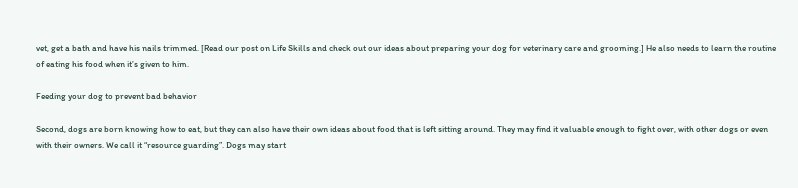vet, get a bath and have his nails trimmed. [Read our post on Life Skills and check out our ideas about preparing your dog for veterinary care and grooming.] He also needs to learn the routine of eating his food when it’s given to him.

Feeding your dog to prevent bad behavior

Second, dogs are born knowing how to eat, but they can also have their own ideas about food that is left sitting around. They may find it valuable enough to fight over, with other dogs or even with their owners. We call it “resource guarding”. Dogs may start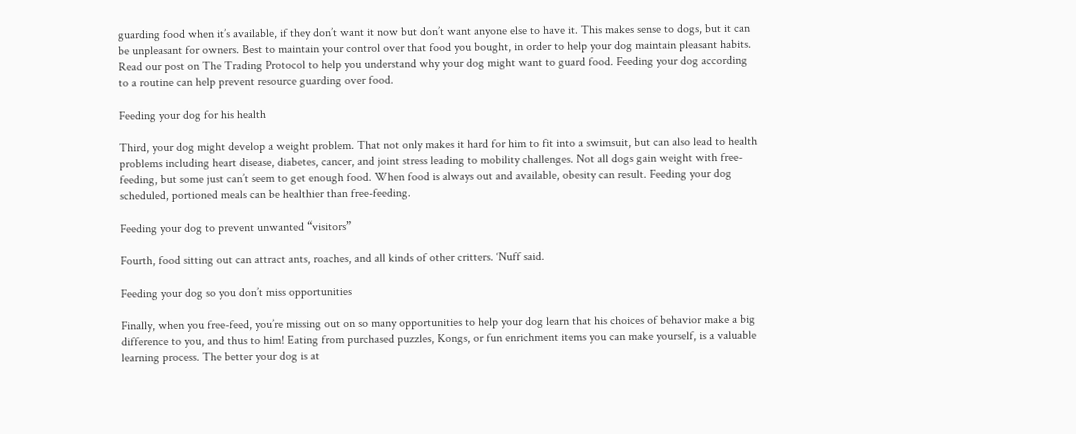guarding food when it’s available, if they don’t want it now but don’t want anyone else to have it. This makes sense to dogs, but it can be unpleasant for owners. Best to maintain your control over that food you bought, in order to help your dog maintain pleasant habits. Read our post on The Trading Protocol to help you understand why your dog might want to guard food. Feeding your dog according to a routine can help prevent resource guarding over food.

Feeding your dog for his health

Third, your dog might develop a weight problem. That not only makes it hard for him to fit into a swimsuit, but can also lead to health problems including heart disease, diabetes, cancer, and joint stress leading to mobility challenges. Not all dogs gain weight with free-feeding, but some just can’t seem to get enough food. When food is always out and available, obesity can result. Feeding your dog scheduled, portioned meals can be healthier than free-feeding.

Feeding your dog to prevent unwanted “visitors”

Fourth, food sitting out can attract ants, roaches, and all kinds of other critters. ‘Nuff said.

Feeding your dog so you don’t miss opportunities

Finally, when you free-feed, you’re missing out on so many opportunities to help your dog learn that his choices of behavior make a big difference to you, and thus to him! Eating from purchased puzzles, Kongs, or fun enrichment items you can make yourself, is a valuable learning process. The better your dog is at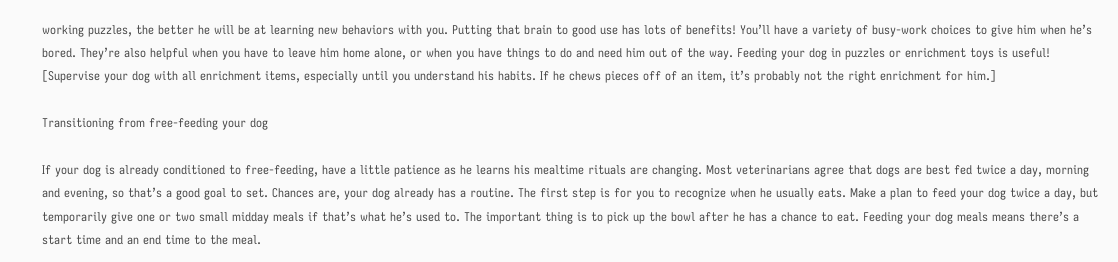working puzzles, the better he will be at learning new behaviors with you. Putting that brain to good use has lots of benefits! You’ll have a variety of busy-work choices to give him when he’s bored. They’re also helpful when you have to leave him home alone, or when you have things to do and need him out of the way. Feeding your dog in puzzles or enrichment toys is useful! [Supervise your dog with all enrichment items, especially until you understand his habits. If he chews pieces off of an item, it’s probably not the right enrichment for him.]

Transitioning from free-feeding your dog

If your dog is already conditioned to free-feeding, have a little patience as he learns his mealtime rituals are changing. Most veterinarians agree that dogs are best fed twice a day, morning and evening, so that’s a good goal to set. Chances are, your dog already has a routine. The first step is for you to recognize when he usually eats. Make a plan to feed your dog twice a day, but temporarily give one or two small midday meals if that’s what he’s used to. The important thing is to pick up the bowl after he has a chance to eat. Feeding your dog meals means there’s a start time and an end time to the meal.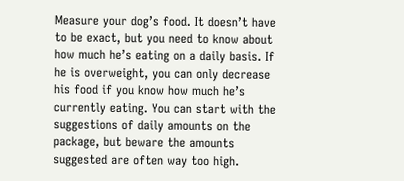Measure your dog’s food. It doesn’t have to be exact, but you need to know about how much he’s eating on a daily basis. If he is overweight, you can only decrease his food if you know how much he’s currently eating. You can start with the suggestions of daily amounts on the package, but beware the amounts suggested are often way too high.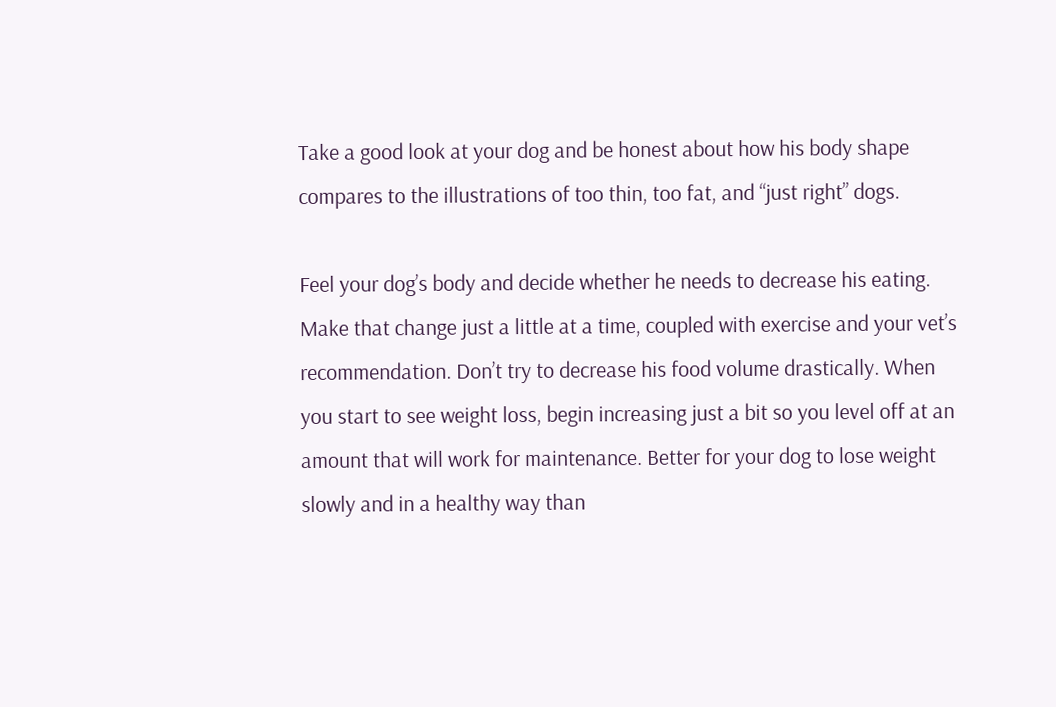Take a good look at your dog and be honest about how his body shape compares to the illustrations of too thin, too fat, and “just right” dogs.

Feel your dog’s body and decide whether he needs to decrease his eating. Make that change just a little at a time, coupled with exercise and your vet’s recommendation. Don’t try to decrease his food volume drastically. When you start to see weight loss, begin increasing just a bit so you level off at an amount that will work for maintenance. Better for your dog to lose weight slowly and in a healthy way than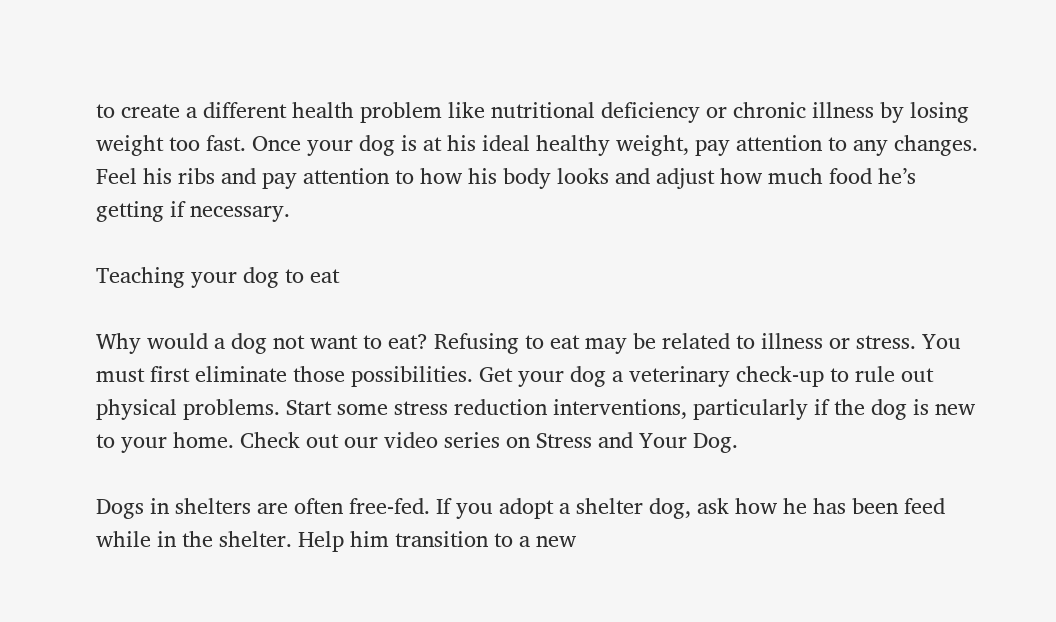to create a different health problem like nutritional deficiency or chronic illness by losing weight too fast. Once your dog is at his ideal healthy weight, pay attention to any changes. Feel his ribs and pay attention to how his body looks and adjust how much food he’s getting if necessary.

Teaching your dog to eat

Why would a dog not want to eat? Refusing to eat may be related to illness or stress. You must first eliminate those possibilities. Get your dog a veterinary check-up to rule out physical problems. Start some stress reduction interventions, particularly if the dog is new to your home. Check out our video series on Stress and Your Dog.

Dogs in shelters are often free-fed. If you adopt a shelter dog, ask how he has been feed while in the shelter. Help him transition to a new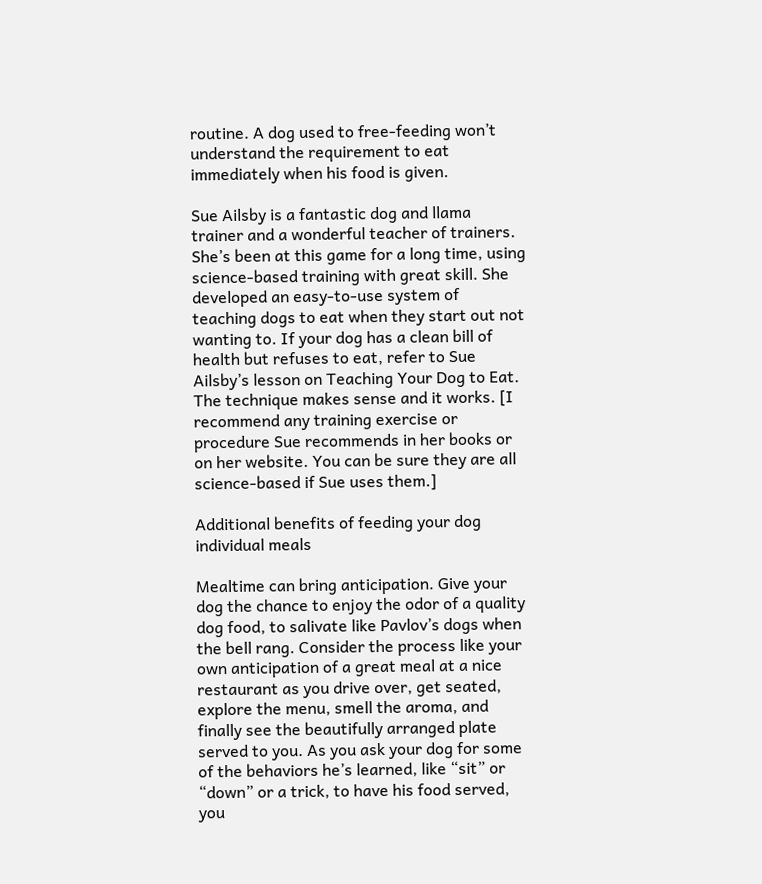routine. A dog used to free-feeding won’t understand the requirement to eat immediately when his food is given.

Sue Ailsby is a fantastic dog and llama trainer and a wonderful teacher of trainers. She’s been at this game for a long time, using science-based training with great skill. She developed an easy-to-use system of teaching dogs to eat when they start out not wanting to. If your dog has a clean bill of health but refuses to eat, refer to Sue Ailsby’s lesson on Teaching Your Dog to Eat. The technique makes sense and it works. [I recommend any training exercise or procedure Sue recommends in her books or on her website. You can be sure they are all science-based if Sue uses them.]

Additional benefits of feeding your dog individual meals

Mealtime can bring anticipation. Give your dog the chance to enjoy the odor of a quality dog food, to salivate like Pavlov’s dogs when the bell rang. Consider the process like your own anticipation of a great meal at a nice restaurant as you drive over, get seated, explore the menu, smell the aroma, and finally see the beautifully arranged plate served to you. As you ask your dog for some of the behaviors he’s learned, like “sit” or “down” or a trick, to have his food served, you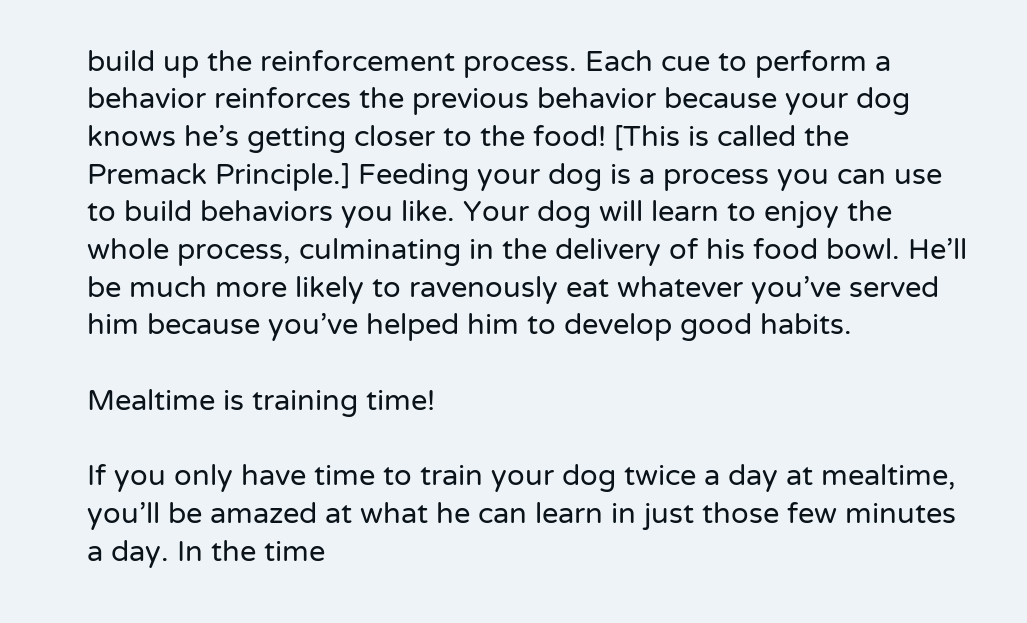build up the reinforcement process. Each cue to perform a behavior reinforces the previous behavior because your dog knows he’s getting closer to the food! [This is called the Premack Principle.] Feeding your dog is a process you can use to build behaviors you like. Your dog will learn to enjoy the whole process, culminating in the delivery of his food bowl. He’ll be much more likely to ravenously eat whatever you’ve served him because you’ve helped him to develop good habits.

Mealtime is training time!

If you only have time to train your dog twice a day at mealtime, you’ll be amazed at what he can learn in just those few minutes a day. In the time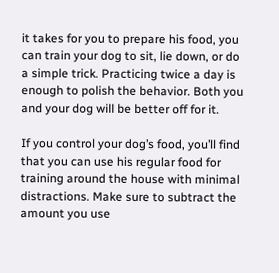it takes for you to prepare his food, you can train your dog to sit, lie down, or do a simple trick. Practicing twice a day is enough to polish the behavior. Both you and your dog will be better off for it.

If you control your dog’s food, you’ll find that you can use his regular food for training around the house with minimal distractions. Make sure to subtract the amount you use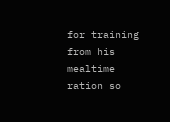for training from his mealtime ration so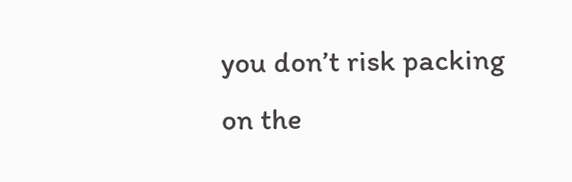you don’t risk packing on the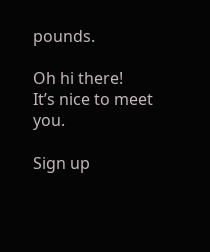pounds.

Oh hi there!
It’s nice to meet you.

Sign up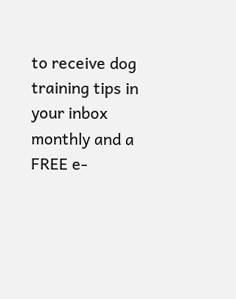to receive dog training tips in your inbox monthly and a FREE e-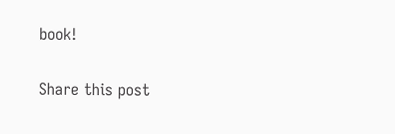book!

Share this post